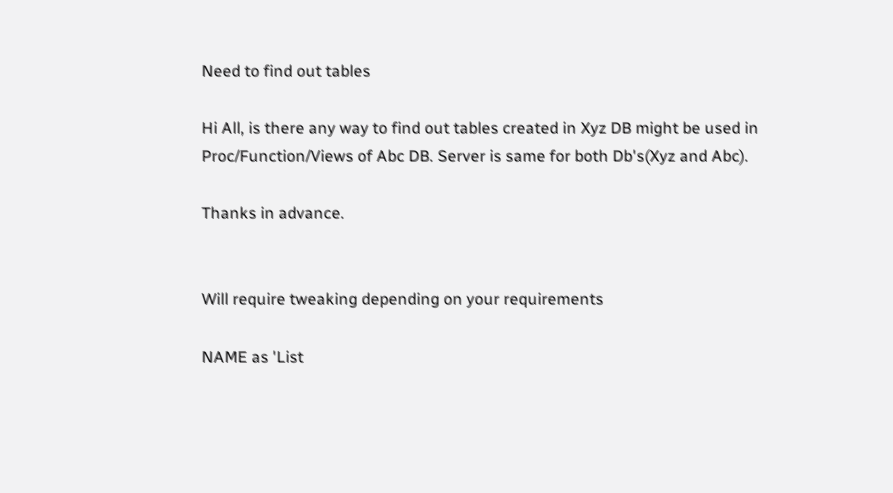Need to find out tables

Hi All, is there any way to find out tables created in Xyz DB might be used in Proc/Function/Views of Abc DB. Server is same for both Db's(Xyz and Abc).

Thanks in advance.


Will require tweaking depending on your requirements

NAME as 'List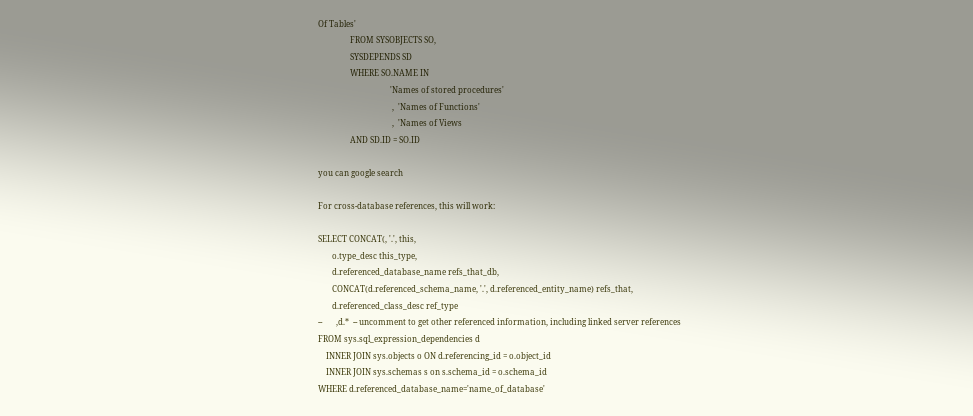Of Tables'
                FROM SYSOBJECTS SO,
                SYSDEPENDS SD
                WHERE SO.NAME IN
                                    'Names of stored procedures'
                                     ,  'Names of Functions'
                                     ,  'Names of Views
                AND SD.ID = SO.ID

you can google search

For cross-database references, this will work:

SELECT CONCAT(, '.', this,
       o.type_desc this_type,
       d.referenced_database_name refs_that_db,
       CONCAT(d.referenced_schema_name, '.', d.referenced_entity_name) refs_that,
       d.referenced_class_desc ref_type
--       ,d.*  -- uncomment to get other referenced information, including linked server references
FROM sys.sql_expression_dependencies d
    INNER JOIN sys.objects o ON d.referencing_id = o.object_id
    INNER JOIN sys.schemas s on s.schema_id = o.schema_id
WHERE d.referenced_database_name='name_of_database'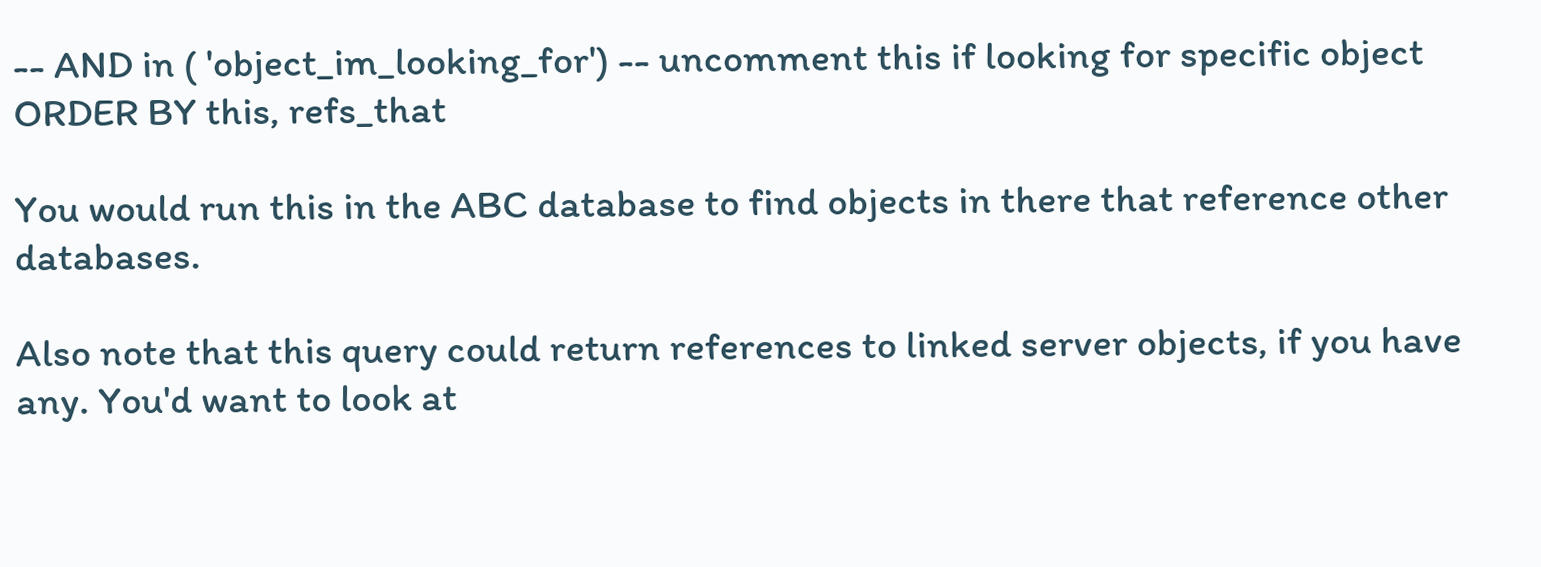-- AND in ( 'object_im_looking_for') -- uncomment this if looking for specific object
ORDER BY this, refs_that

You would run this in the ABC database to find objects in there that reference other databases.

Also note that this query could return references to linked server objects, if you have any. You'd want to look at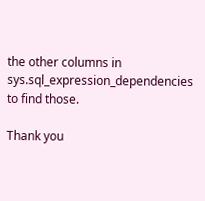the other columns in sys.sql_expression_dependencies to find those.

Thank you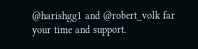@harishgg1 and @robert_volk far your time and support.